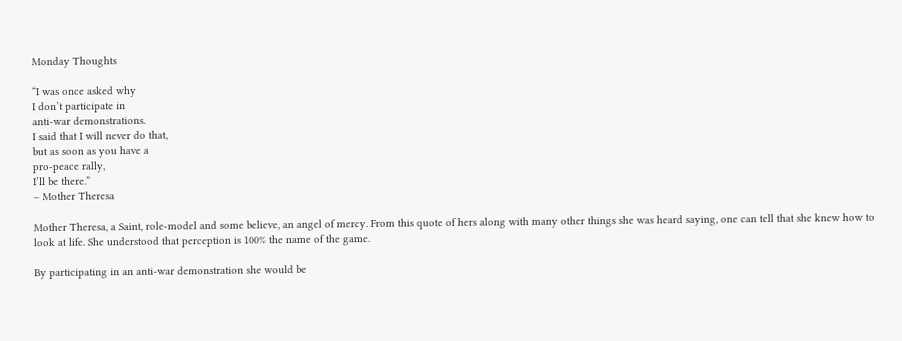Monday Thoughts

“I was once asked why
I don’t participate in
anti-war demonstrations.
I said that I will never do that,
but as soon as you have a
pro-peace rally,
I’ll be there.”
– Mother Theresa

Mother Theresa, a Saint, role-model and some believe, an angel of mercy. From this quote of hers along with many other things she was heard saying, one can tell that she knew how to look at life. She understood that perception is 100% the name of the game.

By participating in an anti-war demonstration she would be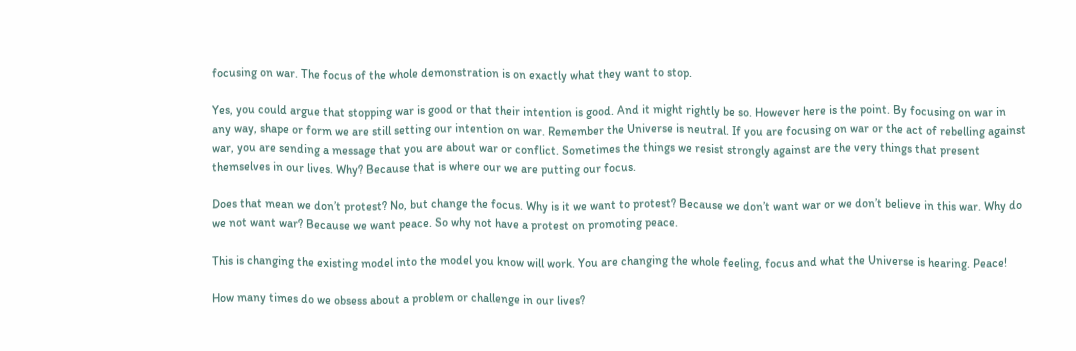focusing on war. The focus of the whole demonstration is on exactly what they want to stop.

Yes, you could argue that stopping war is good or that their intention is good. And it might rightly be so. However here is the point. By focusing on war in any way, shape or form we are still setting our intention on war. Remember the Universe is neutral. If you are focusing on war or the act of rebelling against war, you are sending a message that you are about war or conflict. Sometimes the things we resist strongly against are the very things that present themselves in our lives. Why? Because that is where our we are putting our focus.

Does that mean we don’t protest? No, but change the focus. Why is it we want to protest? Because we don’t want war or we don’t believe in this war. Why do we not want war? Because we want peace. So why not have a protest on promoting peace.

This is changing the existing model into the model you know will work. You are changing the whole feeling, focus and what the Universe is hearing. Peace!

How many times do we obsess about a problem or challenge in our lives?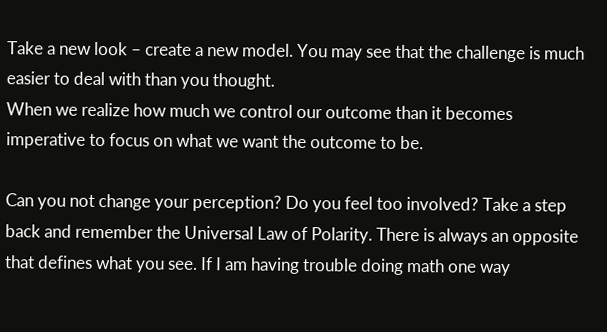Take a new look – create a new model. You may see that the challenge is much easier to deal with than you thought.
When we realize how much we control our outcome than it becomes imperative to focus on what we want the outcome to be.

Can you not change your perception? Do you feel too involved? Take a step back and remember the Universal Law of Polarity. There is always an opposite that defines what you see. If I am having trouble doing math one way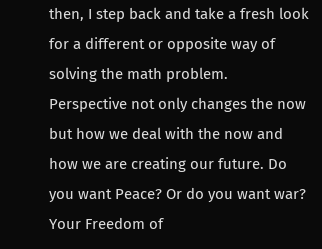then, I step back and take a fresh look for a different or opposite way of solving the math problem.
Perspective not only changes the now but how we deal with the now and how we are creating our future. Do you want Peace? Or do you want war? Your Freedom of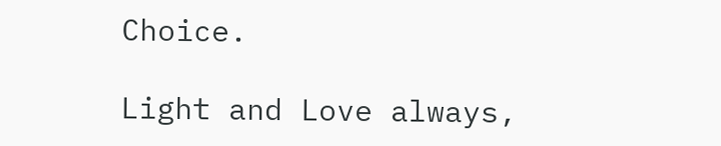Choice.

Light and Love always,